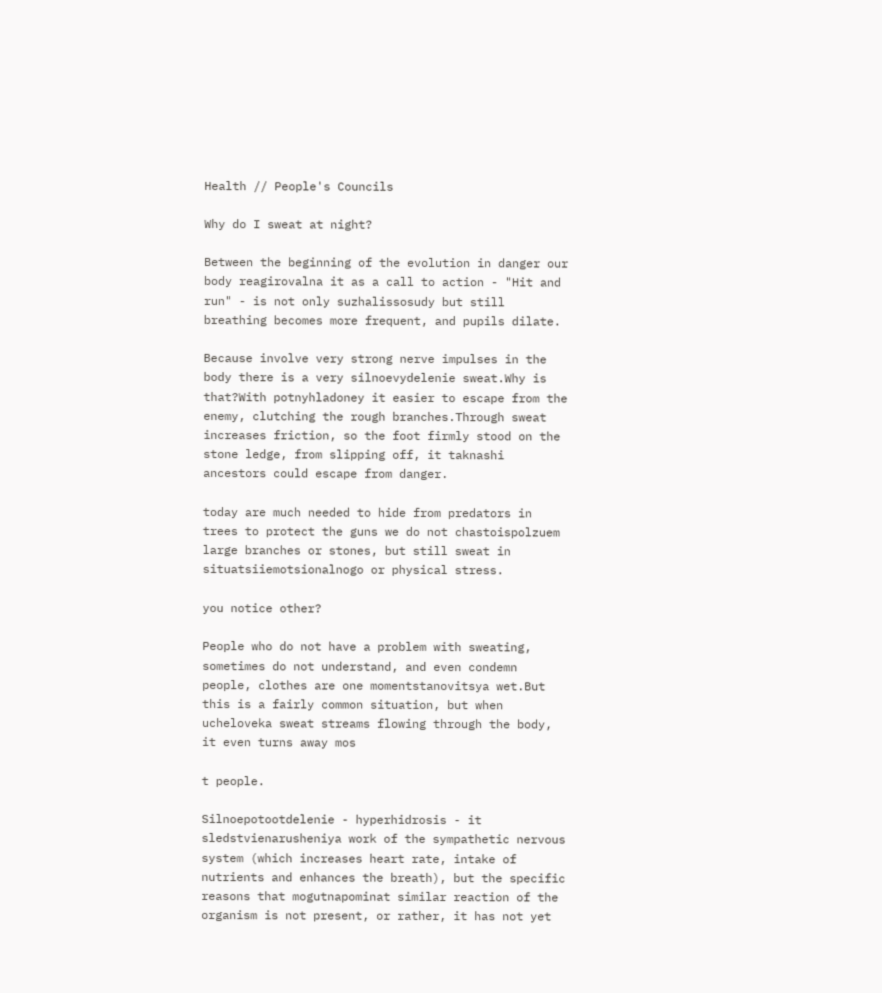Health // People's Councils

Why do I sweat at night?

Between the beginning of the evolution in danger our body reagirovalna it as a call to action - "Hit and run" - is not only suzhalissosudy but still breathing becomes more frequent, and pupils dilate.

Because involve very strong nerve impulses in the body there is a very silnoevydelenie sweat.Why is that?With potnyhladoney it easier to escape from the enemy, clutching the rough branches.Through sweat increases friction, so the foot firmly stood on the stone ledge, from slipping off, it taknashi ancestors could escape from danger.

today are much needed to hide from predators in trees to protect the guns we do not chastoispolzuem large branches or stones, but still sweat in situatsiiemotsionalnogo or physical stress.

you notice other?

People who do not have a problem with sweating, sometimes do not understand, and even condemn people, clothes are one momentstanovitsya wet.But this is a fairly common situation, but when ucheloveka sweat streams flowing through the body, it even turns away mos

t people.

Silnoepotootdelenie - hyperhidrosis - it sledstvienarusheniya work of the sympathetic nervous system (which increases heart rate, intake of nutrients and enhances the breath), but the specific reasons that mogutnapominat similar reaction of the organism is not present, or rather, it has not yet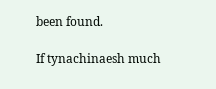been found.

If tynachinaesh much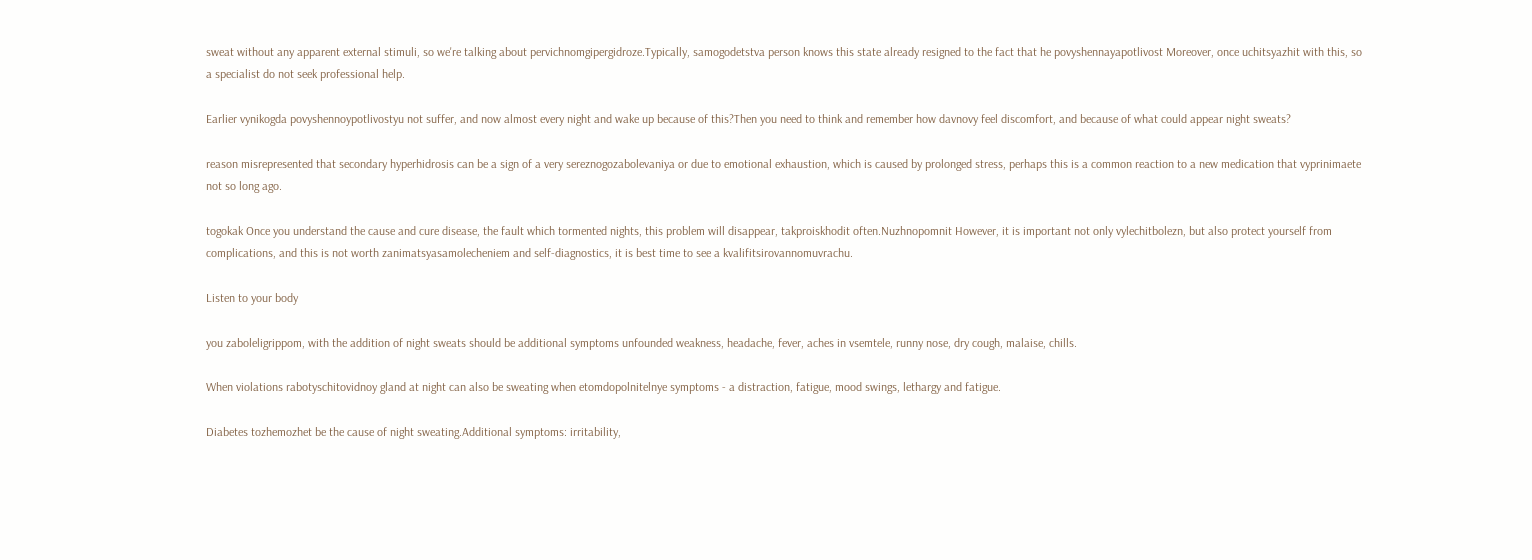sweat without any apparent external stimuli, so we're talking about pervichnomgipergidroze.Typically, samogodetstva person knows this state already resigned to the fact that he povyshennayapotlivost Moreover, once uchitsyazhit with this, so a specialist do not seek professional help.

Earlier vynikogda povyshennoypotlivostyu not suffer, and now almost every night and wake up because of this?Then you need to think and remember how davnovy feel discomfort, and because of what could appear night sweats?

reason misrepresented that secondary hyperhidrosis can be a sign of a very sereznogozabolevaniya or due to emotional exhaustion, which is caused by prolonged stress, perhaps this is a common reaction to a new medication that vyprinimaete not so long ago.

togokak Once you understand the cause and cure disease, the fault which tormented nights, this problem will disappear, takproiskhodit often.Nuzhnopomnit However, it is important not only vylechitbolezn, but also protect yourself from complications, and this is not worth zanimatsyasamolecheniem and self-diagnostics, it is best time to see a kvalifitsirovannomuvrachu.

Listen to your body

you zaboleligrippom, with the addition of night sweats should be additional symptoms unfounded weakness, headache, fever, aches in vsemtele, runny nose, dry cough, malaise, chills.

When violations rabotyschitovidnoy gland at night can also be sweating when etomdopolnitelnye symptoms - a distraction, fatigue, mood swings, lethargy and fatigue.

Diabetes tozhemozhet be the cause of night sweating.Additional symptoms: irritability,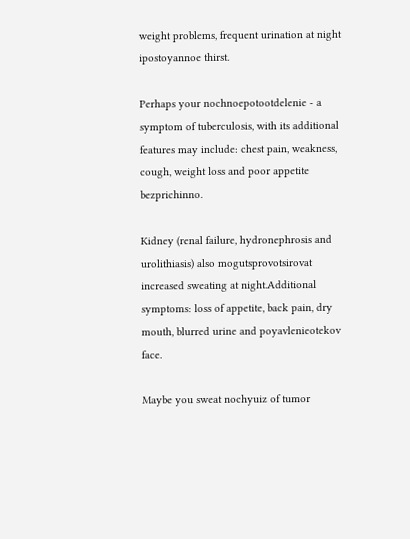weight problems, frequent urination at night ipostoyannoe thirst.

Perhaps your nochnoepotootdelenie - a symptom of tuberculosis, with its additional features may include: chest pain, weakness, cough, weight loss and poor appetite bezprichinno.

Kidney (renal failure, hydronephrosis and urolithiasis) also mogutsprovotsirovat increased sweating at night.Additional symptoms: loss of appetite, back pain, dry mouth, blurred urine and poyavlenieotekov face.

Maybe you sweat nochyuiz of tumor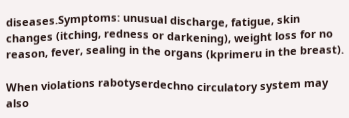diseases.Symptoms: unusual discharge, fatigue, skin changes (itching, redness or darkening), weight loss for no reason, fever, sealing in the organs (kprimeru in the breast).

When violations rabotyserdechno circulatory system may also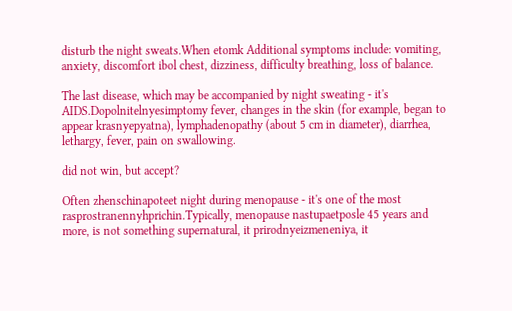disturb the night sweats.When etomk Additional symptoms include: vomiting, anxiety, discomfort ibol chest, dizziness, difficulty breathing, loss of balance.

The last disease, which may be accompanied by night sweating - it's AIDS.Dopolnitelnyesimptomy fever, changes in the skin (for example, began to appear krasnyepyatna), lymphadenopathy (about 5 cm in diameter), diarrhea, lethargy, fever, pain on swallowing.

did not win, but accept?

Often zhenschinapoteet night during menopause - it's one of the most rasprostranennyhprichin.Typically, menopause nastupaetposle 45 years and more, is not something supernatural, it prirodnyeizmeneniya, it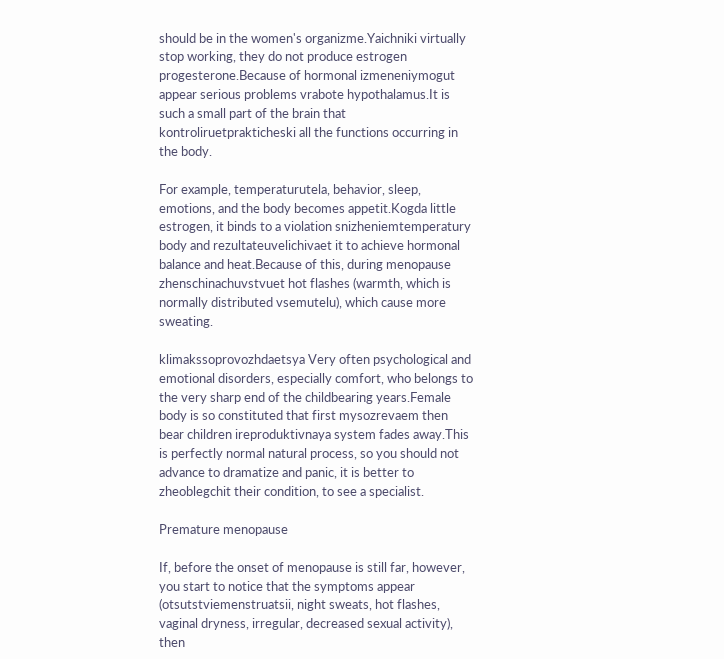should be in the women's organizme.Yaichniki virtually stop working, they do not produce estrogen progesterone.Because of hormonal izmeneniymogut appear serious problems vrabote hypothalamus.It is such a small part of the brain that kontroliruetprakticheski all the functions occurring in the body.

For example, temperaturutela, behavior, sleep, emotions, and the body becomes appetit.Kogda little estrogen, it binds to a violation snizheniemtemperatury body and rezultateuvelichivaet it to achieve hormonal balance and heat.Because of this, during menopause zhenschinachuvstvuet hot flashes (warmth, which is normally distributed vsemutelu), which cause more sweating.

klimakssoprovozhdaetsya Very often psychological and emotional disorders, especially comfort, who belongs to the very sharp end of the childbearing years.Female body is so constituted that first mysozrevaem then bear children ireproduktivnaya system fades away.This is perfectly normal natural process, so you should not advance to dramatize and panic, it is better to zheoblegchit their condition, to see a specialist.

Premature menopause

If, before the onset of menopause is still far, however, you start to notice that the symptoms appear (otsutstviemenstruatsii, night sweats, hot flashes, vaginal dryness, irregular, decreased sexual activity), then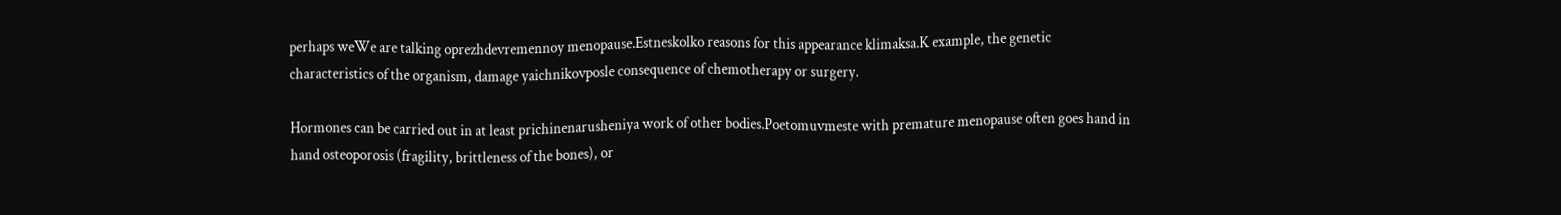perhaps weWe are talking oprezhdevremennoy menopause.Estneskolko reasons for this appearance klimaksa.K example, the genetic characteristics of the organism, damage yaichnikovposle consequence of chemotherapy or surgery.

Hormones can be carried out in at least prichinenarusheniya work of other bodies.Poetomuvmeste with premature menopause often goes hand in hand osteoporosis (fragility, brittleness of the bones), or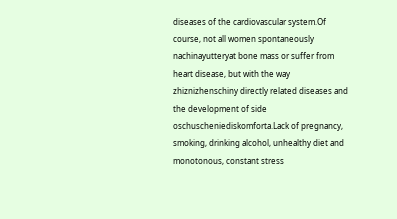diseases of the cardiovascular system.Of course, not all women spontaneously nachinayutteryat bone mass or suffer from heart disease, but with the way zhiznizhenschiny directly related diseases and the development of side oschuscheniediskomforta.Lack of pregnancy, smoking, drinking alcohol, unhealthy diet and monotonous, constant stress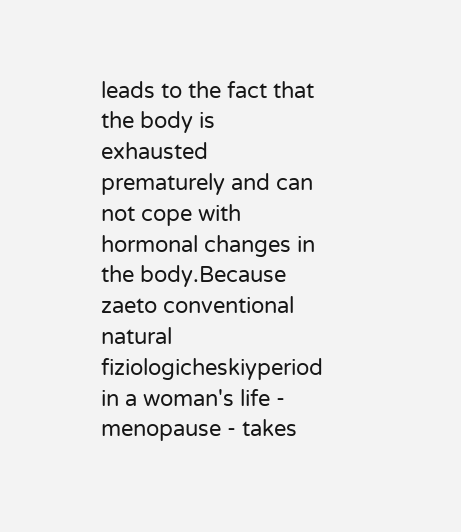leads to the fact that the body is exhausted prematurely and can not cope with hormonal changes in the body.Because zaeto conventional natural fiziologicheskiyperiod in a woman's life - menopause - takes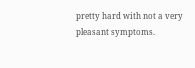pretty hard with not a very pleasant symptoms.